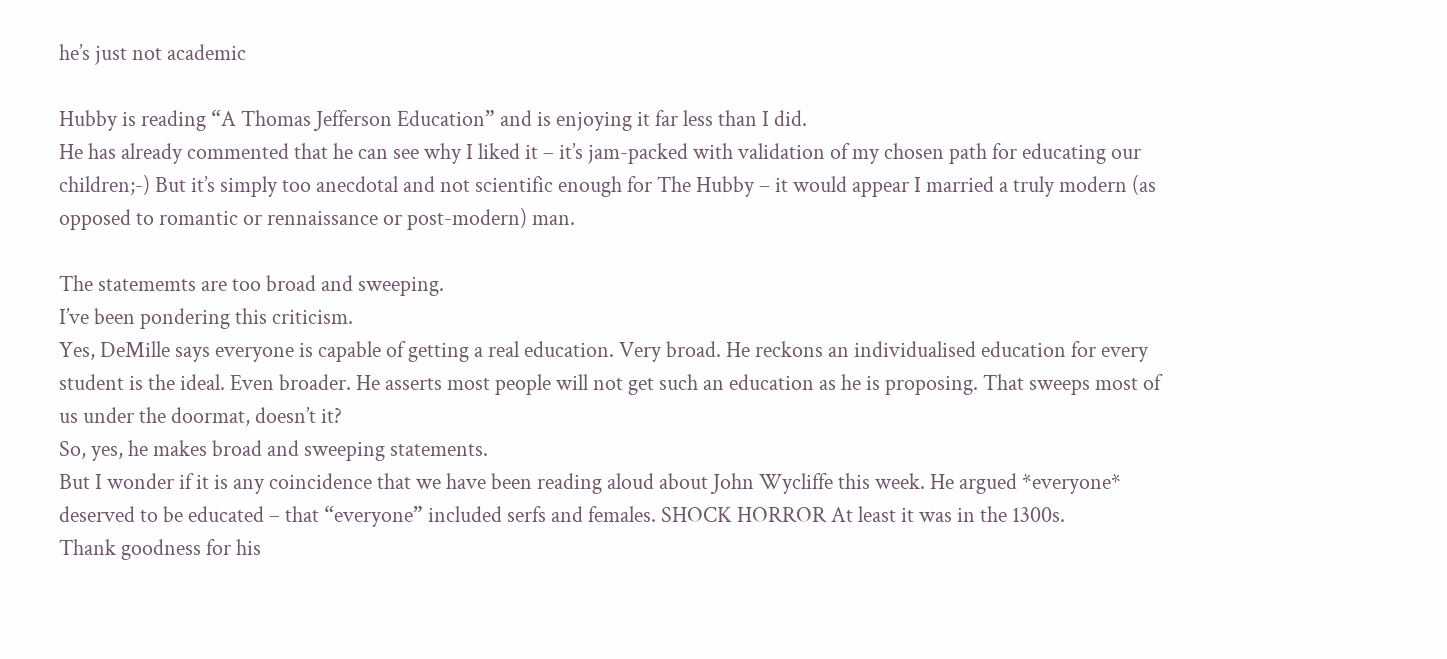he’s just not academic

Hubby is reading “A Thomas Jefferson Education” and is enjoying it far less than I did.
He has already commented that he can see why I liked it – it’s jam-packed with validation of my chosen path for educating our children;-) But it’s simply too anecdotal and not scientific enough for The Hubby – it would appear I married a truly modern (as opposed to romantic or rennaissance or post-modern) man.

The statememts are too broad and sweeping.
I’ve been pondering this criticism.
Yes, DeMille says everyone is capable of getting a real education. Very broad. He reckons an individualised education for every student is the ideal. Even broader. He asserts most people will not get such an education as he is proposing. That sweeps most of us under the doormat, doesn’t it?
So, yes, he makes broad and sweeping statements.
But I wonder if it is any coincidence that we have been reading aloud about John Wycliffe this week. He argued *everyone* deserved to be educated – that “everyone” included serfs and females. SHOCK HORROR At least it was in the 1300s.
Thank goodness for his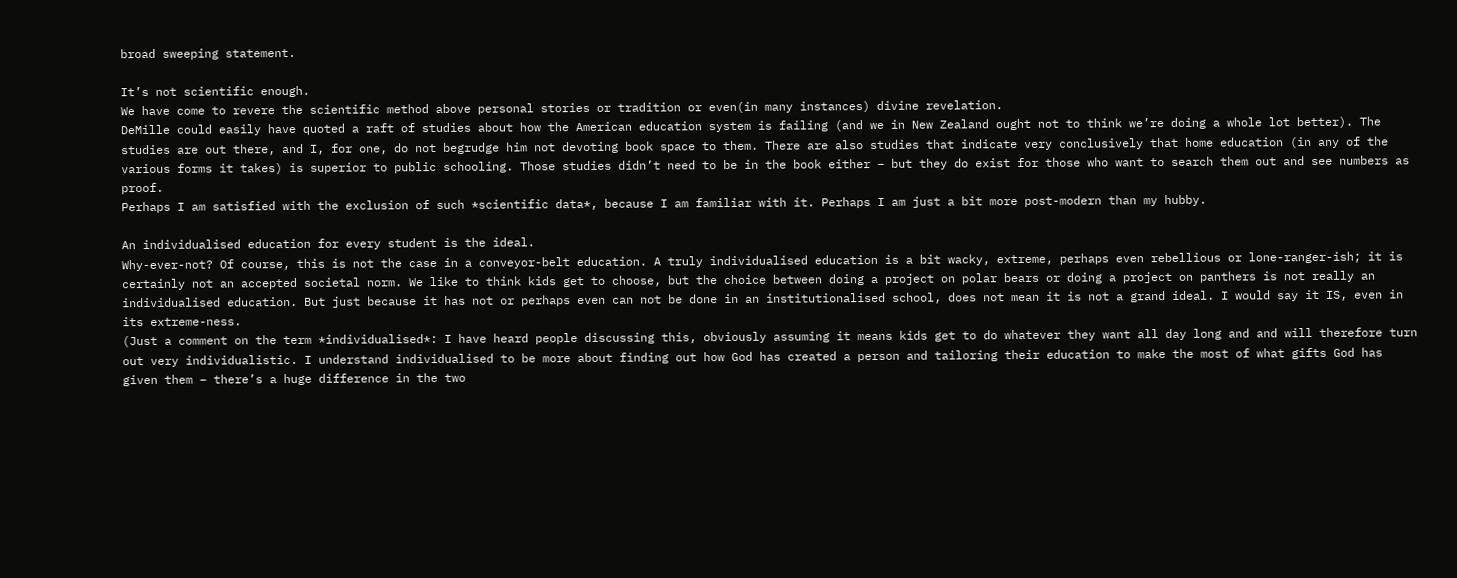broad sweeping statement.

It’s not scientific enough.
We have come to revere the scientific method above personal stories or tradition or even(in many instances) divine revelation.
DeMille could easily have quoted a raft of studies about how the American education system is failing (and we in New Zealand ought not to think we’re doing a whole lot better). The studies are out there, and I, for one, do not begrudge him not devoting book space to them. There are also studies that indicate very conclusively that home education (in any of the various forms it takes) is superior to public schooling. Those studies didn’t need to be in the book either – but they do exist for those who want to search them out and see numbers as proof.
Perhaps I am satisfied with the exclusion of such *scientific data*, because I am familiar with it. Perhaps I am just a bit more post-modern than my hubby.

An individualised education for every student is the ideal.
Why-ever-not? Of course, this is not the case in a conveyor-belt education. A truly individualised education is a bit wacky, extreme, perhaps even rebellious or lone-ranger-ish; it is certainly not an accepted societal norm. We like to think kids get to choose, but the choice between doing a project on polar bears or doing a project on panthers is not really an individualised education. But just because it has not or perhaps even can not be done in an institutionalised school, does not mean it is not a grand ideal. I would say it IS, even in its extreme-ness.
(Just a comment on the term *individualised*: I have heard people discussing this, obviously assuming it means kids get to do whatever they want all day long and and will therefore turn out very individualistic. I understand individualised to be more about finding out how God has created a person and tailoring their education to make the most of what gifts God has given them – there’s a huge difference in the two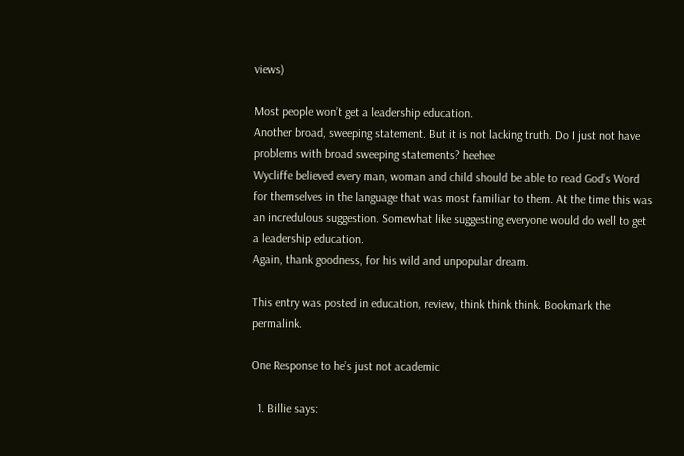views)

Most people won’t get a leadership education.
Another broad, sweeping statement. But it is not lacking truth. Do I just not have problems with broad sweeping statements? heehee
Wycliffe believed every man, woman and child should be able to read God’s Word for themselves in the language that was most familiar to them. At the time this was an incredulous suggestion. Somewhat like suggesting everyone would do well to get a leadership education.
Again, thank goodness, for his wild and unpopular dream.

This entry was posted in education, review, think think think. Bookmark the permalink.

One Response to he’s just not academic

  1. Billie says: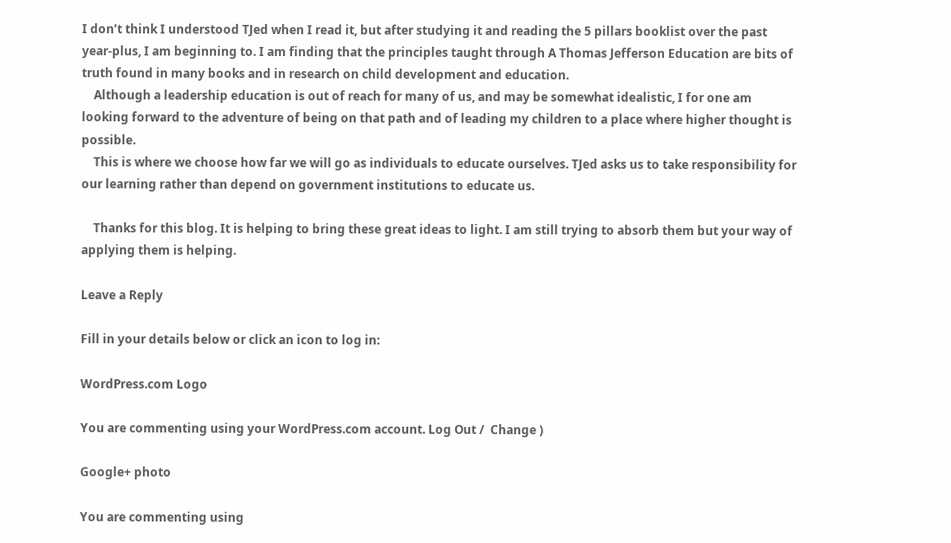I don’t think I understood TJed when I read it, but after studying it and reading the 5 pillars booklist over the past year-plus, I am beginning to. I am finding that the principles taught through A Thomas Jefferson Education are bits of truth found in many books and in research on child development and education.
    Although a leadership education is out of reach for many of us, and may be somewhat idealistic, I for one am looking forward to the adventure of being on that path and of leading my children to a place where higher thought is possible.
    This is where we choose how far we will go as individuals to educate ourselves. TJed asks us to take responsibility for our learning rather than depend on government institutions to educate us.

    Thanks for this blog. It is helping to bring these great ideas to light. I am still trying to absorb them but your way of applying them is helping.

Leave a Reply

Fill in your details below or click an icon to log in:

WordPress.com Logo

You are commenting using your WordPress.com account. Log Out /  Change )

Google+ photo

You are commenting using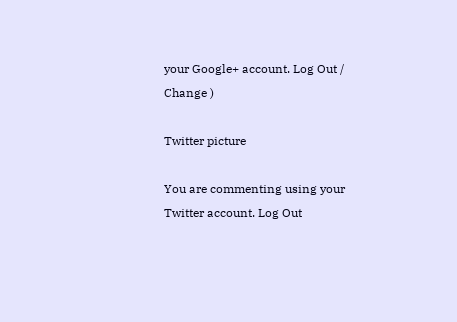your Google+ account. Log Out /  Change )

Twitter picture

You are commenting using your Twitter account. Log Out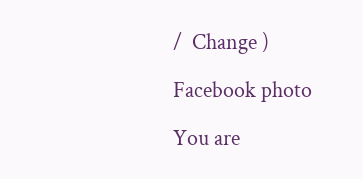/  Change )

Facebook photo

You are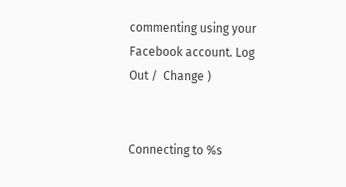commenting using your Facebook account. Log Out /  Change )


Connecting to %s